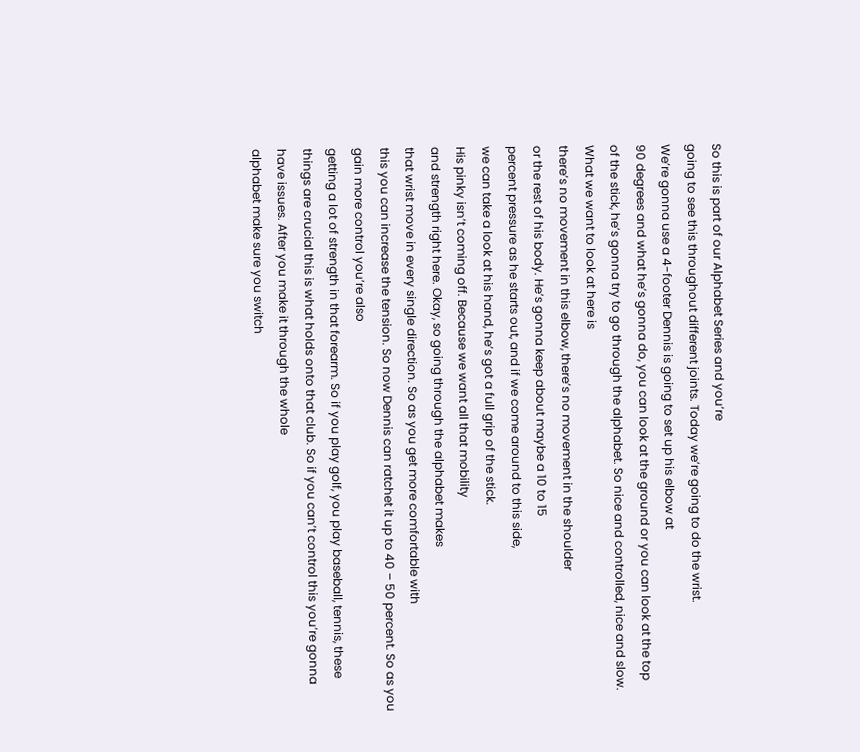So this is part of our Alphabet Series and you’re
going to see this throughout different joints. Today we’re going to do the wrist.
We’re gonna use a 4-footer Dennis is going to set up his elbow at
90 degrees and what he’s gonna do, you can look at the ground or you can look at the top
of the stick, he’s gonna try to go through the alphabet. So nice and controlled, nice and slow. What we want to look at here is
there’s no movement in this elbow, there’s no movement in the shoulder
or the rest of his body. He’s gonna keep about maybe a 10 to 15
percent pressure as he starts out, and if we come around to this side,
we can take a look at his hand, he’s got a full grip of the stick.
His pinky isn’t coming off. Because we want all that mobility
and strength right here. Okay, so going through the alphabet makes
that wrist move in every single direction. So as you get more comfortable with
this you can increase the tension. So now Dennis can ratchet it up to 40 – 50 percent. So as you gain more control you’re also
getting a lot of strength in that forearm. So if you play golf, you play baseball, tennis, these
things are crucial this is what holds onto that club. So if you can’t control this you’re gonna have issues. After you make it through the whole
alphabet make sure you switch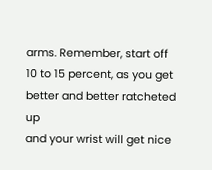arms. Remember, start off 10 to 15 percent, as you get better and better ratcheted up
and your wrist will get nice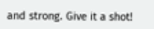and strong. Give it a shot!